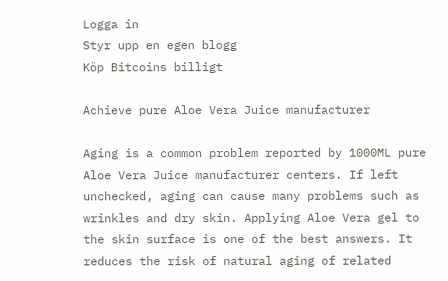Logga in
Styr upp en egen blogg
Köp Bitcoins billigt

Achieve pure Aloe Vera Juice manufacturer

Aging is a common problem reported by 1000ML pure Aloe Vera Juice manufacturer centers. If left unchecked, aging can cause many problems such as wrinkles and dry skin. Applying Aloe Vera gel to the skin surface is one of the best answers. It reduces the risk of natural aging of related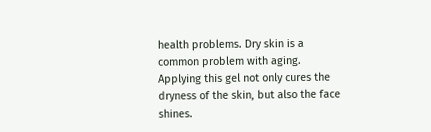health problems. Dry skin is a common problem with aging. Applying this gel not only cures the dryness of the skin, but also the face shines.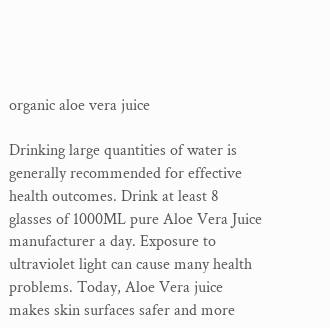organic aloe vera juice

Drinking large quantities of water is generally recommended for effective health outcomes. Drink at least 8 glasses of 1000ML pure Aloe Vera Juice manufacturer a day. Exposure to ultraviolet light can cause many health problems. Today, Aloe Vera juice makes skin surfaces safer and more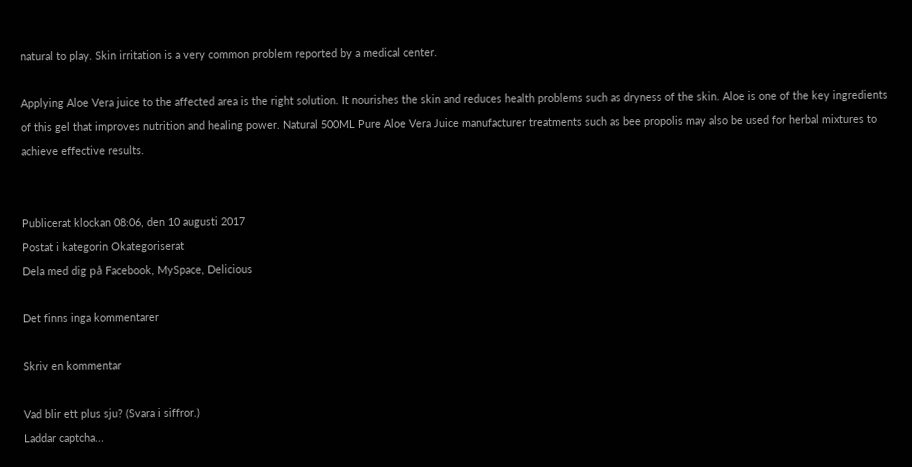natural to play. Skin irritation is a very common problem reported by a medical center.

Applying Aloe Vera juice to the affected area is the right solution. It nourishes the skin and reduces health problems such as dryness of the skin. Aloe is one of the key ingredients of this gel that improves nutrition and healing power. Natural 500ML Pure Aloe Vera Juice manufacturer treatments such as bee propolis may also be used for herbal mixtures to achieve effective results.


Publicerat klockan 08:06, den 10 augusti 2017
Postat i kategorin Okategoriserat
Dela med dig på Facebook, MySpace, Delicious

Det finns inga kommentarer

Skriv en kommentar

Vad blir ett plus sju? (Svara i siffror.)
Laddar captcha...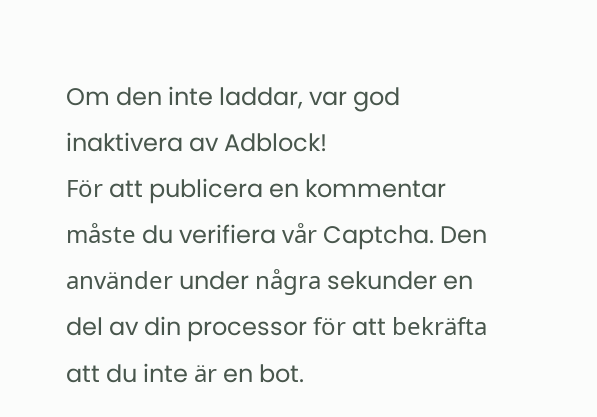Om den inte laddar, var god inaktivera av Adblock!
För att publicera en kommentar måste du verifiera vår Captcha. Den använder under några sekunder en del av din processor för att bekräfta att du inte är en bot.